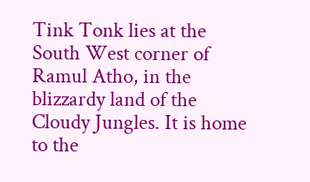Tink Tonk lies at the South West corner of Ramul Atho, in the blizzardy land of the Cloudy Jungles. It is home to the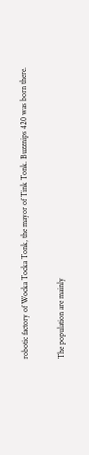robotic factory of Wocka Tocka Tonk, the mayor of Tink Tonk. Buzznips 420 was born there.

The population are mainly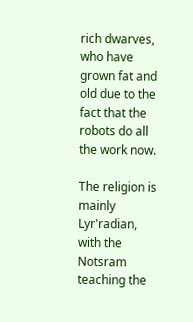rich dwarves, who have grown fat and old due to the fact that the robots do all the work now.

The religion is mainly Lyr'radian, with the Notsram teaching the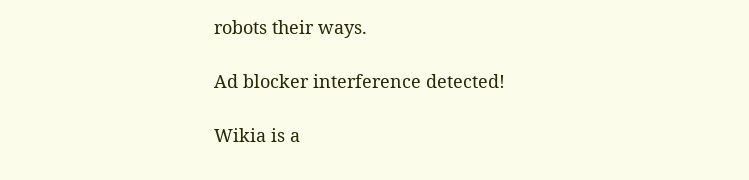robots their ways.

Ad blocker interference detected!

Wikia is a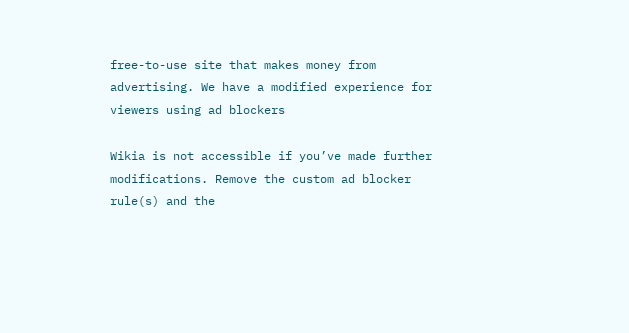free-to-use site that makes money from advertising. We have a modified experience for viewers using ad blockers

Wikia is not accessible if you’ve made further modifications. Remove the custom ad blocker rule(s) and the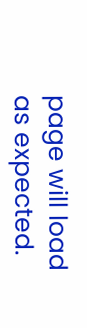page will load as expected.